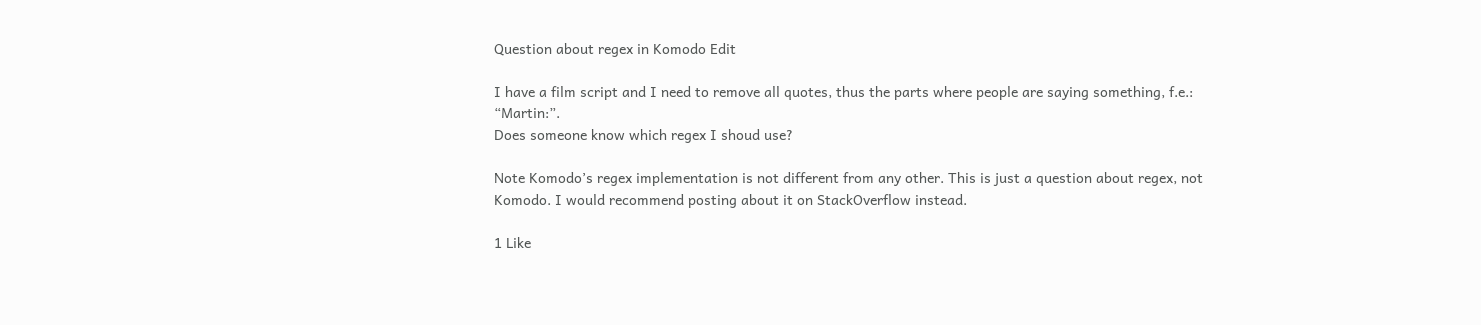Question about regex in Komodo Edit

I have a film script and I need to remove all quotes, thus the parts where people are saying something, f.e.: “Martin:”.
Does someone know which regex I shoud use?

Note Komodo’s regex implementation is not different from any other. This is just a question about regex, not Komodo. I would recommend posting about it on StackOverflow instead.

1 Like